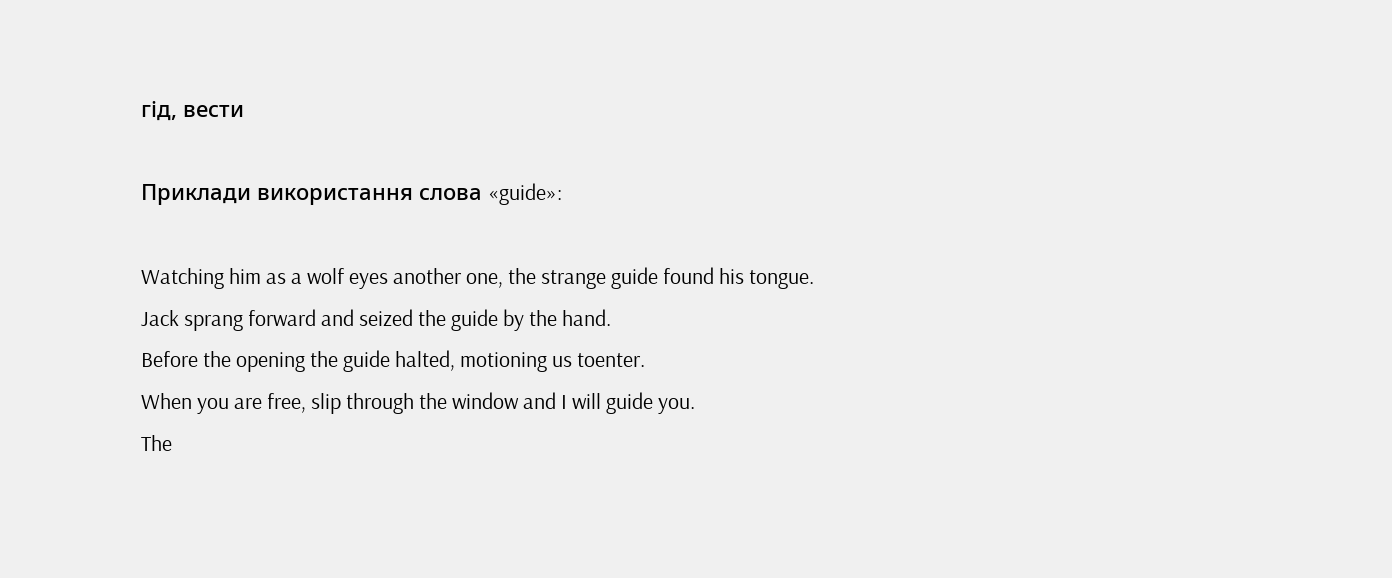гід, вести

Приклади використання слова «guide»:

Watching him as a wolf eyes another one, the strange guide found his tongue.
Jack sprang forward and seized the guide by the hand.
Before the opening the guide halted, motioning us toenter.
When you are free, slip through the window and I will guide you.
The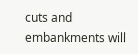cuts and embankments will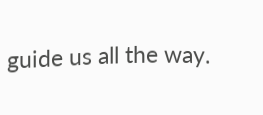guide us all the way.